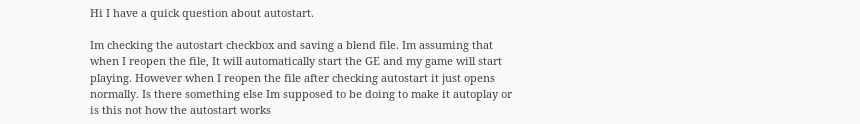Hi I have a quick question about autostart.

Im checking the autostart checkbox and saving a blend file. Im assuming that when I reopen the file, It will automatically start the GE and my game will start playing. However when I reopen the file after checking autostart it just opens normally. Is there something else Im supposed to be doing to make it autoplay or is this not how the autostart works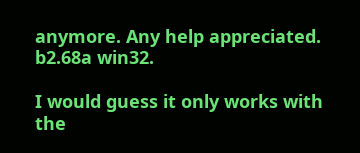anymore. Any help appreciated. b2.68a win32.

I would guess it only works with the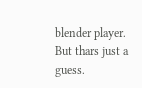blender player. But thars just a guess.